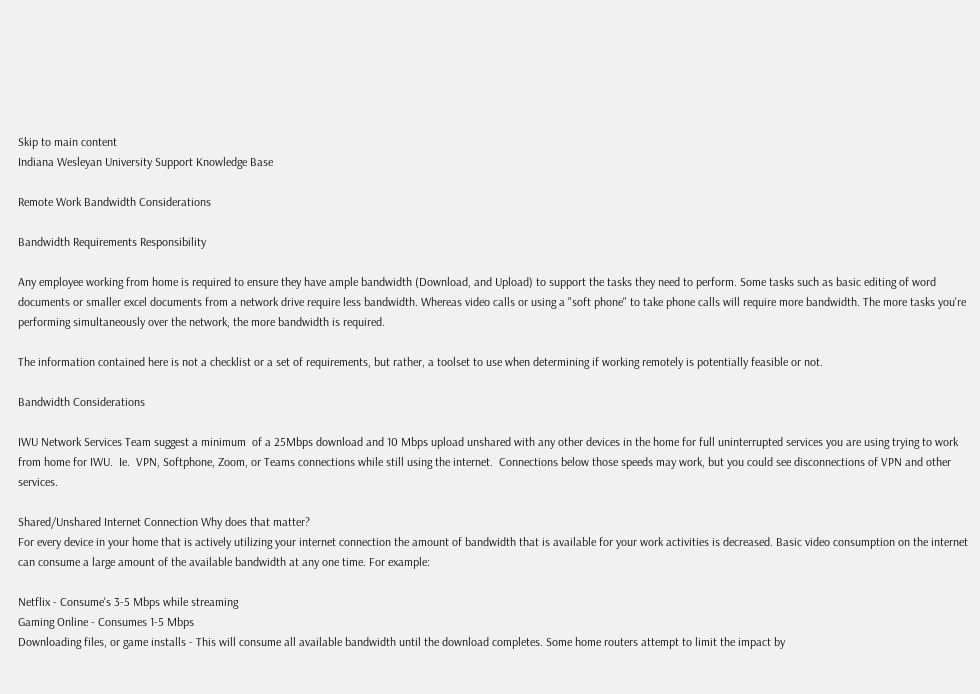Skip to main content
Indiana Wesleyan University Support Knowledge Base

Remote Work Bandwidth Considerations

Bandwidth Requirements Responsibility

Any employee working from home is required to ensure they have ample bandwidth (Download, and Upload) to support the tasks they need to perform. Some tasks such as basic editing of word documents or smaller excel documents from a network drive require less bandwidth. Whereas video calls or using a "soft phone" to take phone calls will require more bandwidth. The more tasks you're performing simultaneously over the network, the more bandwidth is required.

The information contained here is not a checklist or a set of requirements, but rather, a toolset to use when determining if working remotely is potentially feasible or not.

Bandwidth Considerations

IWU Network Services Team suggest a minimum  of a 25Mbps download and 10 Mbps upload unshared with any other devices in the home for full uninterrupted services you are using trying to work from home for IWU.  Ie.  VPN, Softphone, Zoom, or Teams connections while still using the internet.  Connections below those speeds may work, but you could see disconnections of VPN and other services.

Shared/Unshared Internet Connection Why does that matter?
For every device in your home that is actively utilizing your internet connection the amount of bandwidth that is available for your work activities is decreased. Basic video consumption on the internet can consume a large amount of the available bandwidth at any one time. For example:

Netflix - Consume's 3-5 Mbps while streaming
Gaming Online - Consumes 1-5 Mbps
Downloading files, or game installs - This will consume all available bandwidth until the download completes. Some home routers attempt to limit the impact by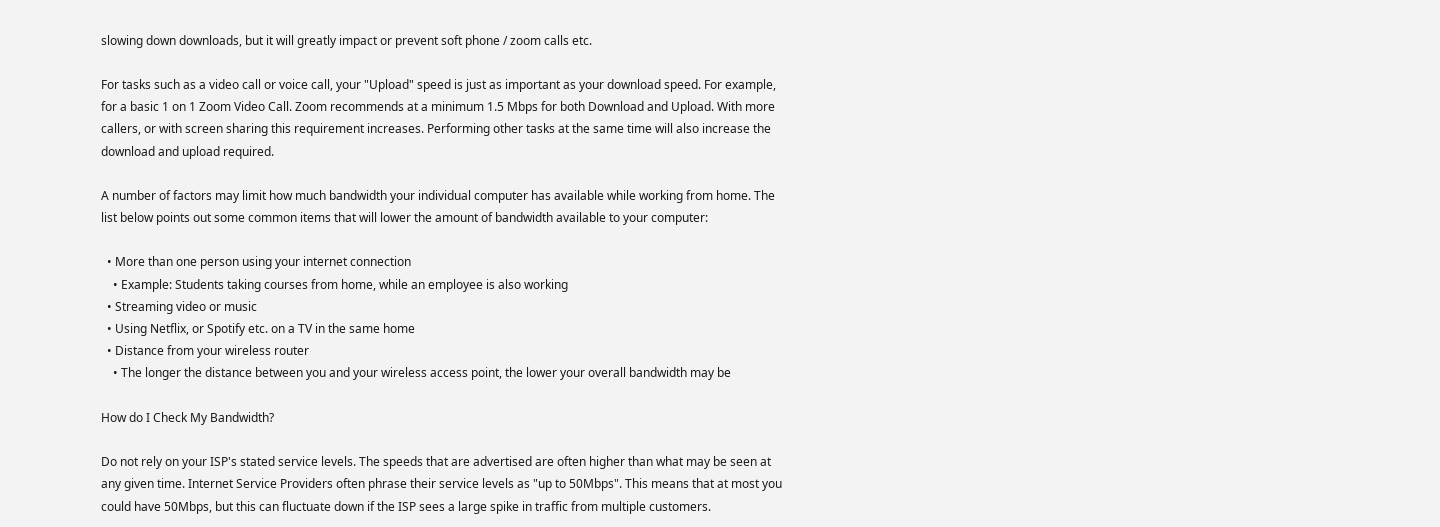slowing down downloads, but it will greatly impact or prevent soft phone / zoom calls etc.

For tasks such as a video call or voice call, your "Upload" speed is just as important as your download speed. For example, for a basic 1 on 1 Zoom Video Call. Zoom recommends at a minimum 1.5 Mbps for both Download and Upload. With more callers, or with screen sharing this requirement increases. Performing other tasks at the same time will also increase the download and upload required.

A number of factors may limit how much bandwidth your individual computer has available while working from home. The list below points out some common items that will lower the amount of bandwidth available to your computer:

  • More than one person using your internet connection
    • Example: Students taking courses from home, while an employee is also working
  • Streaming video or music
  • Using Netflix, or Spotify etc. on a TV in the same home
  • Distance from your wireless router
    • The longer the distance between you and your wireless access point, the lower your overall bandwidth may be

How do I Check My Bandwidth?

Do not rely on your ISP's stated service levels. The speeds that are advertised are often higher than what may be seen at any given time. Internet Service Providers often phrase their service levels as "up to 50Mbps". This means that at most you could have 50Mbps, but this can fluctuate down if the ISP sees a large spike in traffic from multiple customers.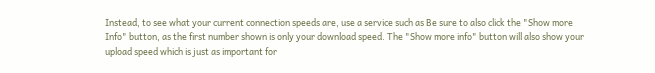Instead, to see what your current connection speeds are, use a service such as Be sure to also click the "Show more Info" button, as the first number shown is only your download speed. The "Show more info" button will also show your upload speed which is just as important for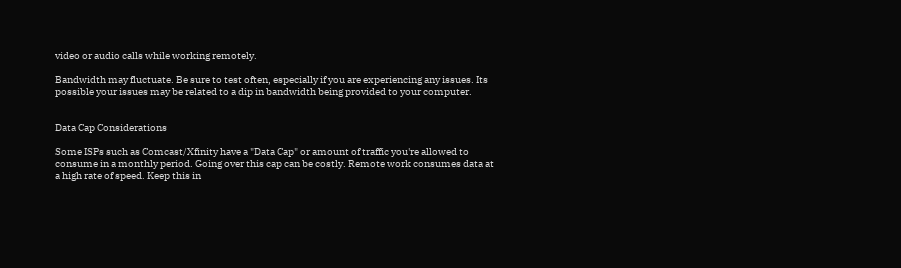video or audio calls while working remotely.

Bandwidth may fluctuate. Be sure to test often, especially if you are experiencing any issues. Its possible your issues may be related to a dip in bandwidth being provided to your computer.


Data Cap Considerations

Some ISPs such as Comcast/Xfinity have a "Data Cap" or amount of traffic you're allowed to consume in a monthly period. Going over this cap can be costly. Remote work consumes data at a high rate of speed. Keep this in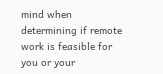mind when determining if remote work is feasible for you or your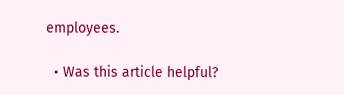employees.

  • Was this article helpful?